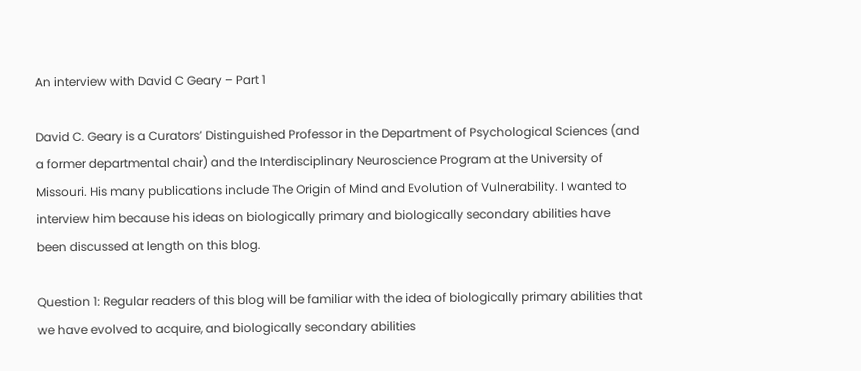An interview with David C Geary – Part 1

David C. Geary is a Curators’ Distinguished Professor in the Department of Psychological Sciences (and a former departmental chair) and the Interdisciplinary Neuroscience Program at the University of Missouri. His many publications include The Origin of Mind and Evolution of Vulnerability. I wanted to interview him because his ideas on biologically primary and biologically secondary abilities have been discussed at length on this blog.

Question 1: Regular readers of this blog will be familiar with the idea of biologically primary abilities that we have evolved to acquire, and biologically secondary abilities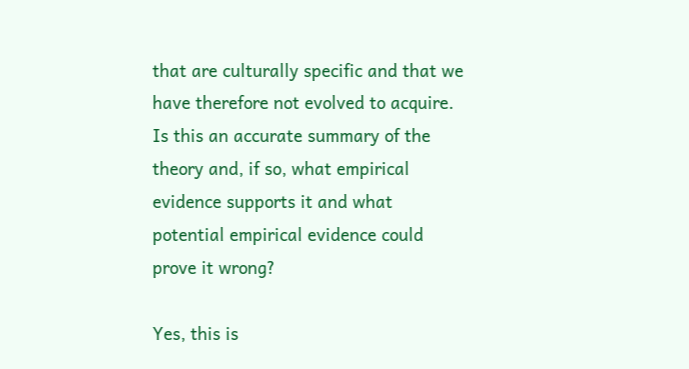that are culturally specific and that we have therefore not evolved to acquire. Is this an accurate summary of the theory and, if so, what empirical evidence supports it and what potential empirical evidence could prove it wrong?

Yes, this is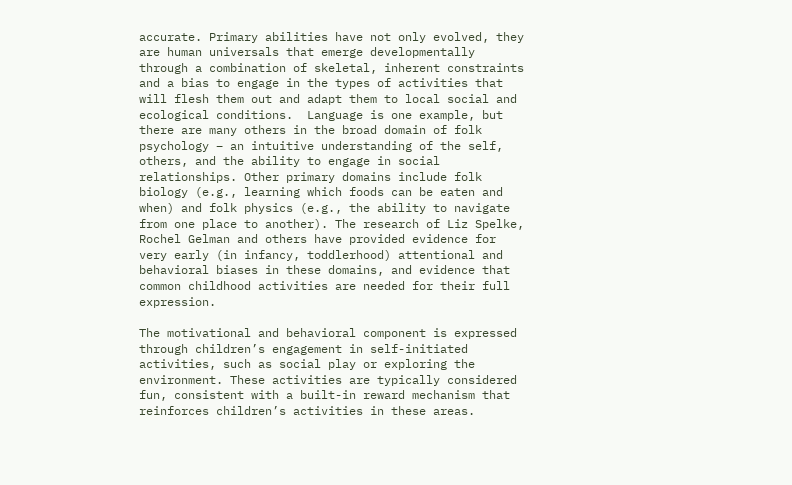accurate. Primary abilities have not only evolved, they are human universals that emerge developmentally through a combination of skeletal, inherent constraints and a bias to engage in the types of activities that will flesh them out and adapt them to local social and ecological conditions.  Language is one example, but there are many others in the broad domain of folk psychology – an intuitive understanding of the self, others, and the ability to engage in social relationships. Other primary domains include folk biology (e.g., learning which foods can be eaten and when) and folk physics (e.g., the ability to navigate from one place to another). The research of Liz Spelke, Rochel Gelman and others have provided evidence for very early (in infancy, toddlerhood) attentional and behavioral biases in these domains, and evidence that common childhood activities are needed for their full expression.

The motivational and behavioral component is expressed through children’s engagement in self-initiated activities, such as social play or exploring the environment. These activities are typically considered fun, consistent with a built-in reward mechanism that reinforces children’s activities in these areas.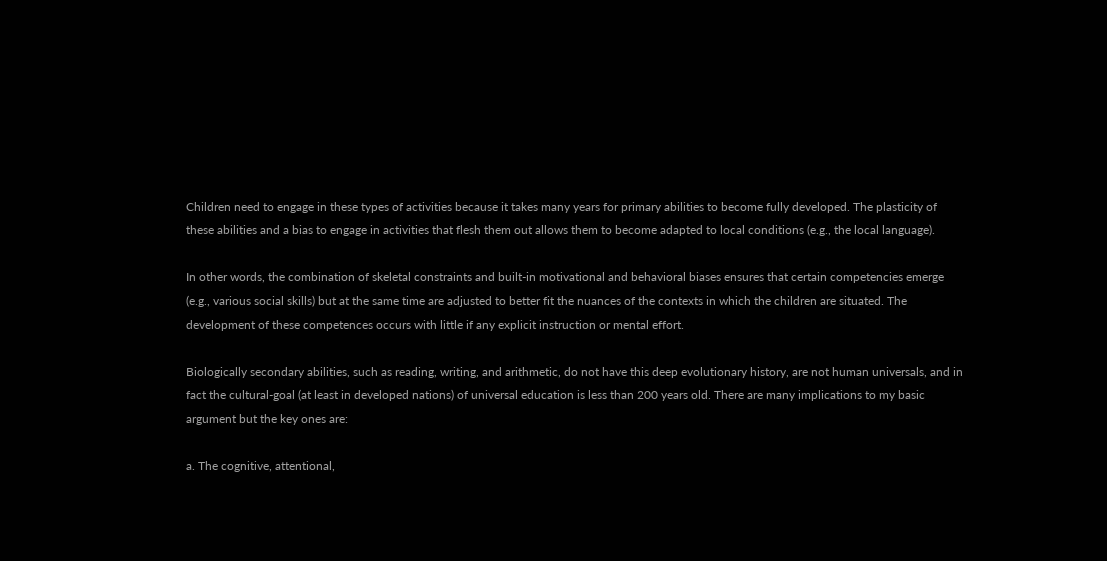Children need to engage in these types of activities because it takes many years for primary abilities to become fully developed. The plasticity of these abilities and a bias to engage in activities that flesh them out allows them to become adapted to local conditions (e.g., the local language).

In other words, the combination of skeletal constraints and built-in motivational and behavioral biases ensures that certain competencies emerge (e.g., various social skills) but at the same time are adjusted to better fit the nuances of the contexts in which the children are situated. The development of these competences occurs with little if any explicit instruction or mental effort.

Biologically secondary abilities, such as reading, writing, and arithmetic, do not have this deep evolutionary history, are not human universals, and in fact the cultural-goal (at least in developed nations) of universal education is less than 200 years old. There are many implications to my basic argument but the key ones are:

a. The cognitive, attentional,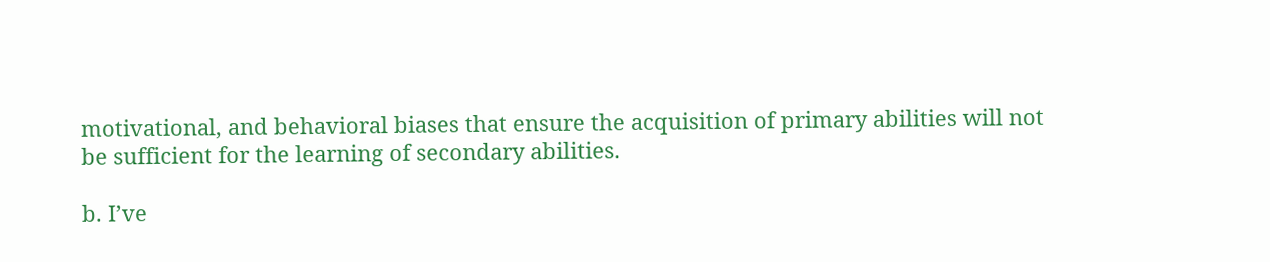motivational, and behavioral biases that ensure the acquisition of primary abilities will not be sufficient for the learning of secondary abilities.

b. I’ve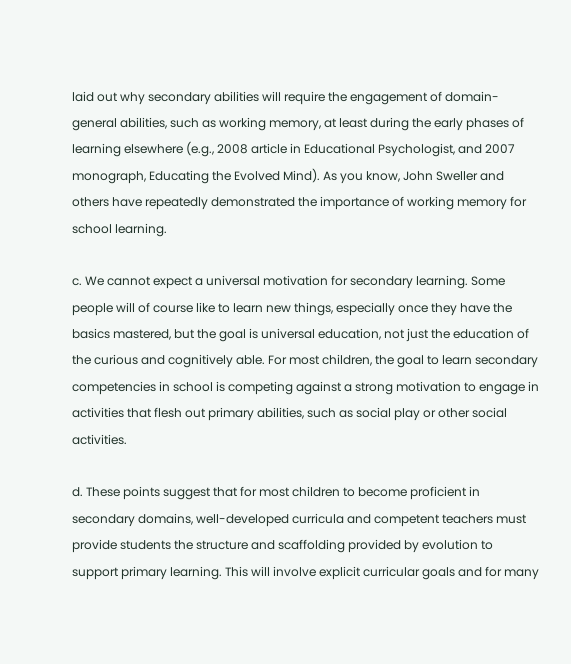laid out why secondary abilities will require the engagement of domain-general abilities, such as working memory, at least during the early phases of learning elsewhere (e.g., 2008 article in Educational Psychologist, and 2007 monograph, Educating the Evolved Mind). As you know, John Sweller and others have repeatedly demonstrated the importance of working memory for school learning.

c. We cannot expect a universal motivation for secondary learning. Some people will of course like to learn new things, especially once they have the basics mastered, but the goal is universal education, not just the education of the curious and cognitively able. For most children, the goal to learn secondary competencies in school is competing against a strong motivation to engage in activities that flesh out primary abilities, such as social play or other social activities.

d. These points suggest that for most children to become proficient in secondary domains, well-developed curricula and competent teachers must provide students the structure and scaffolding provided by evolution to support primary learning. This will involve explicit curricular goals and for many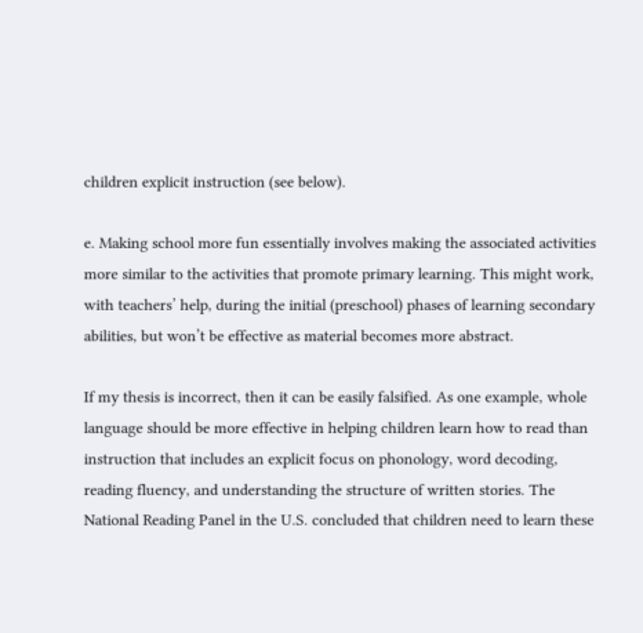children explicit instruction (see below).

e. Making school more fun essentially involves making the associated activities more similar to the activities that promote primary learning. This might work, with teachers’ help, during the initial (preschool) phases of learning secondary abilities, but won’t be effective as material becomes more abstract.

If my thesis is incorrect, then it can be easily falsified. As one example, whole language should be more effective in helping children learn how to read than instruction that includes an explicit focus on phonology, word decoding, reading fluency, and understanding the structure of written stories. The National Reading Panel in the U.S. concluded that children need to learn these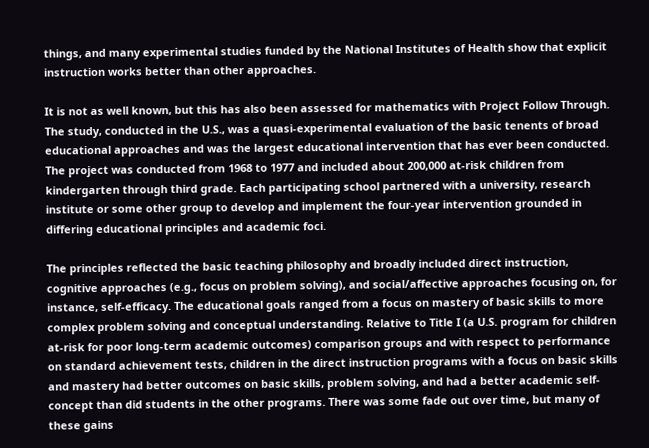things, and many experimental studies funded by the National Institutes of Health show that explicit instruction works better than other approaches.

It is not as well known, but this has also been assessed for mathematics with Project Follow Through. The study, conducted in the U.S., was a quasi-experimental evaluation of the basic tenents of broad educational approaches and was the largest educational intervention that has ever been conducted. The project was conducted from 1968 to 1977 and included about 200,000 at-risk children from kindergarten through third grade. Each participating school partnered with a university, research institute or some other group to develop and implement the four-year intervention grounded in differing educational principles and academic foci.

The principles reflected the basic teaching philosophy and broadly included direct instruction, cognitive approaches (e.g., focus on problem solving), and social/affective approaches focusing on, for instance, self-efficacy. The educational goals ranged from a focus on mastery of basic skills to more complex problem solving and conceptual understanding. Relative to Title I (a U.S. program for children at-risk for poor long-term academic outcomes) comparison groups and with respect to performance on standard achievement tests, children in the direct instruction programs with a focus on basic skills and mastery had better outcomes on basic skills, problem solving, and had a better academic self-concept than did students in the other programs. There was some fade out over time, but many of these gains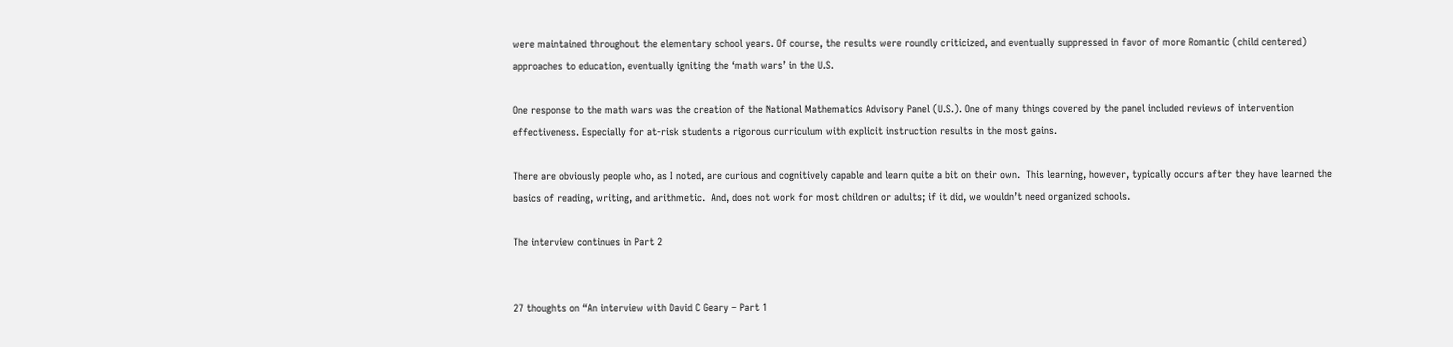were maintained throughout the elementary school years. Of course, the results were roundly criticized, and eventually suppressed in favor of more Romantic (child centered) approaches to education, eventually igniting the ‘math wars’ in the U.S.

One response to the math wars was the creation of the National Mathematics Advisory Panel (U.S.). One of many things covered by the panel included reviews of intervention effectiveness. Especially for at-risk students a rigorous curriculum with explicit instruction results in the most gains.

There are obviously people who, as I noted, are curious and cognitively capable and learn quite a bit on their own.  This learning, however, typically occurs after they have learned the basics of reading, writing, and arithmetic.  And, does not work for most children or adults; if it did, we wouldn’t need organized schools.

The interview continues in Part 2


27 thoughts on “An interview with David C Geary – Part 1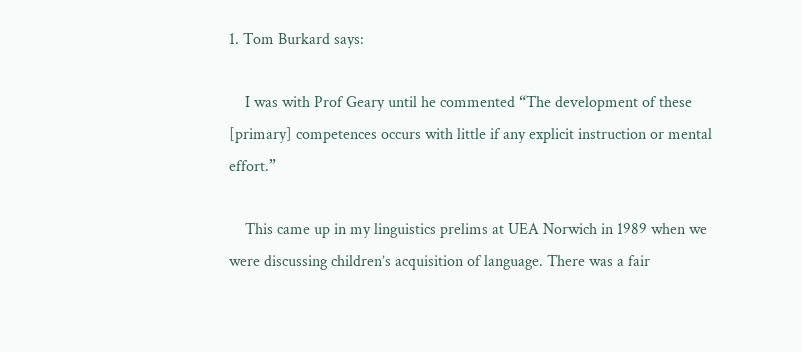1. Tom Burkard says:

    I was with Prof Geary until he commented “The development of these [primary] competences occurs with little if any explicit instruction or mental effort.”

    This came up in my linguistics prelims at UEA Norwich in 1989 when we were discussing children’s acquisition of language. There was a fair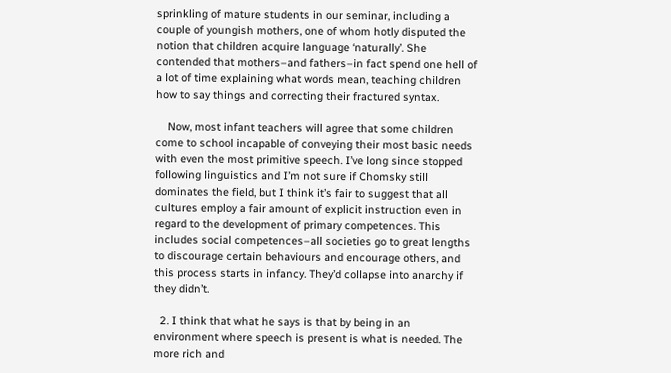sprinkling of mature students in our seminar, including a couple of youngish mothers, one of whom hotly disputed the notion that children acquire language ‘naturally’. She contended that mothers–and fathers–in fact spend one hell of a lot of time explaining what words mean, teaching children how to say things and correcting their fractured syntax.

    Now, most infant teachers will agree that some children come to school incapable of conveying their most basic needs with even the most primitive speech. I’ve long since stopped following linguistics and I’m not sure if Chomsky still dominates the field, but I think it’s fair to suggest that all cultures employ a fair amount of explicit instruction even in regard to the development of primary competences. This includes social competences–all societies go to great lengths to discourage certain behaviours and encourage others, and this process starts in infancy. They’d collapse into anarchy if they didn’t.

  2. I think that what he says is that by being in an environment where speech is present is what is needed. The more rich and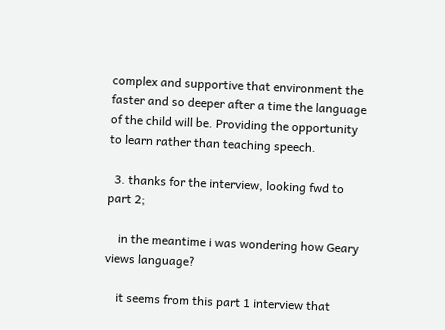complex and supportive that environment the faster and so deeper after a time the language of the child will be. Providing the opportunity to learn rather than teaching speech.

  3. thanks for the interview, looking fwd to part 2;

    in the meantime i was wondering how Geary views language?

    it seems from this part 1 interview that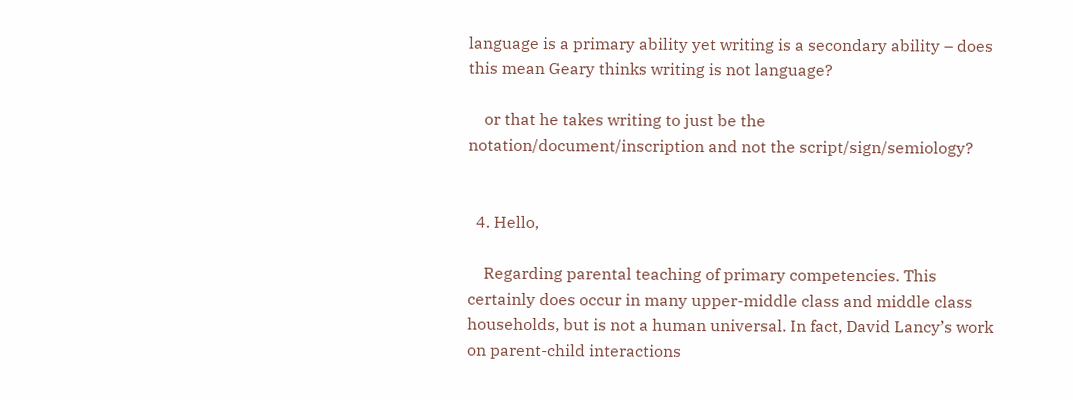language is a primary ability yet writing is a secondary ability – does this mean Geary thinks writing is not language?

    or that he takes writing to just be the notation/document/inscription and not the script/sign/semiology?


  4. Hello,

    Regarding parental teaching of primary competencies. This certainly does occur in many upper-middle class and middle class households, but is not a human universal. In fact, David Lancy’s work on parent-child interactions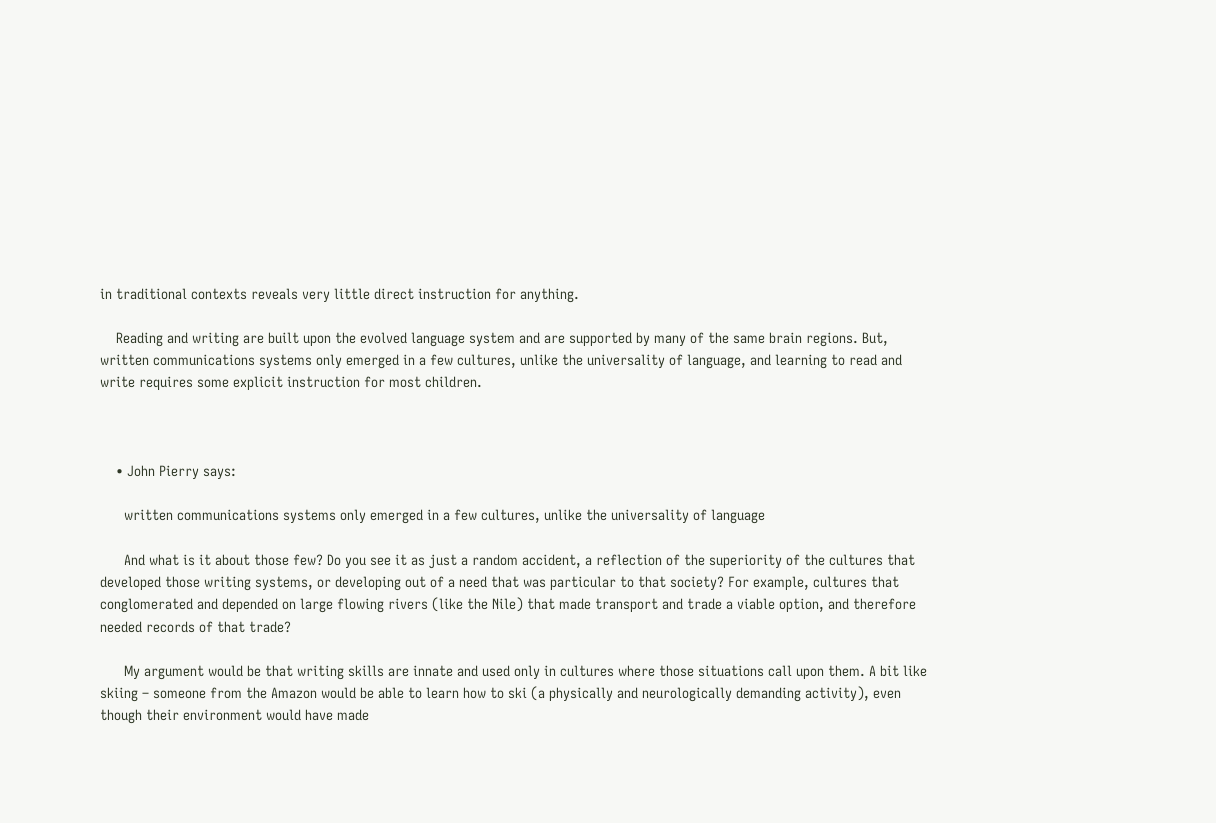in traditional contexts reveals very little direct instruction for anything.

    Reading and writing are built upon the evolved language system and are supported by many of the same brain regions. But, written communications systems only emerged in a few cultures, unlike the universality of language, and learning to read and write requires some explicit instruction for most children.



    • John Pierry says:

      written communications systems only emerged in a few cultures, unlike the universality of language

      And what is it about those few? Do you see it as just a random accident, a reflection of the superiority of the cultures that developed those writing systems, or developing out of a need that was particular to that society? For example, cultures that conglomerated and depended on large flowing rivers (like the Nile) that made transport and trade a viable option, and therefore needed records of that trade?

      My argument would be that writing skills are innate and used only in cultures where those situations call upon them. A bit like skiing – someone from the Amazon would be able to learn how to ski (a physically and neurologically demanding activity), even though their environment would have made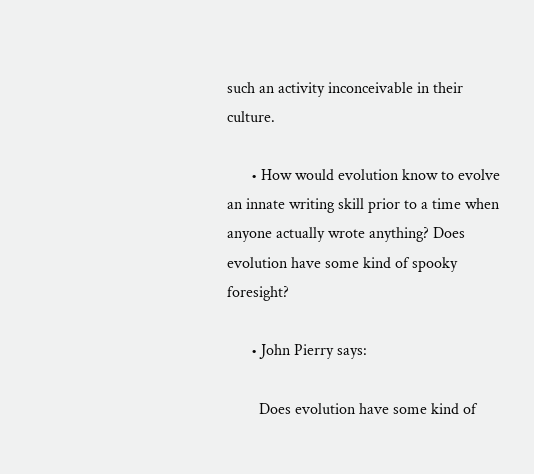such an activity inconceivable in their culture.

      • How would evolution know to evolve an innate writing skill prior to a time when anyone actually wrote anything? Does evolution have some kind of spooky foresight?

      • John Pierry says:

        Does evolution have some kind of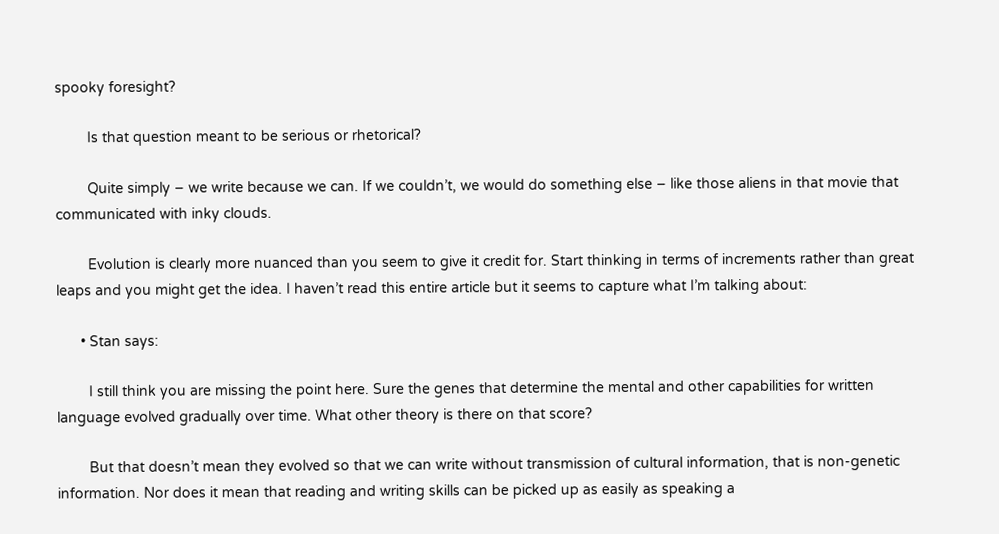spooky foresight?

        Is that question meant to be serious or rhetorical?

        Quite simply – we write because we can. If we couldn’t, we would do something else – like those aliens in that movie that communicated with inky clouds.

        Evolution is clearly more nuanced than you seem to give it credit for. Start thinking in terms of increments rather than great leaps and you might get the idea. I haven’t read this entire article but it seems to capture what I’m talking about:

      • Stan says:

        I still think you are missing the point here. Sure the genes that determine the mental and other capabilities for written language evolved gradually over time. What other theory is there on that score?

        But that doesn’t mean they evolved so that we can write without transmission of cultural information, that is non-genetic information. Nor does it mean that reading and writing skills can be picked up as easily as speaking a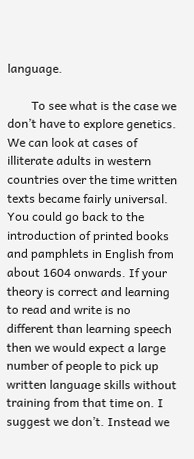language.

        To see what is the case we don’t have to explore genetics. We can look at cases of illiterate adults in western countries over the time written texts became fairly universal. You could go back to the introduction of printed books and pamphlets in English from about 1604 onwards. If your theory is correct and learning to read and write is no different than learning speech then we would expect a large number of people to pick up written language skills without training from that time on. I suggest we don’t. Instead we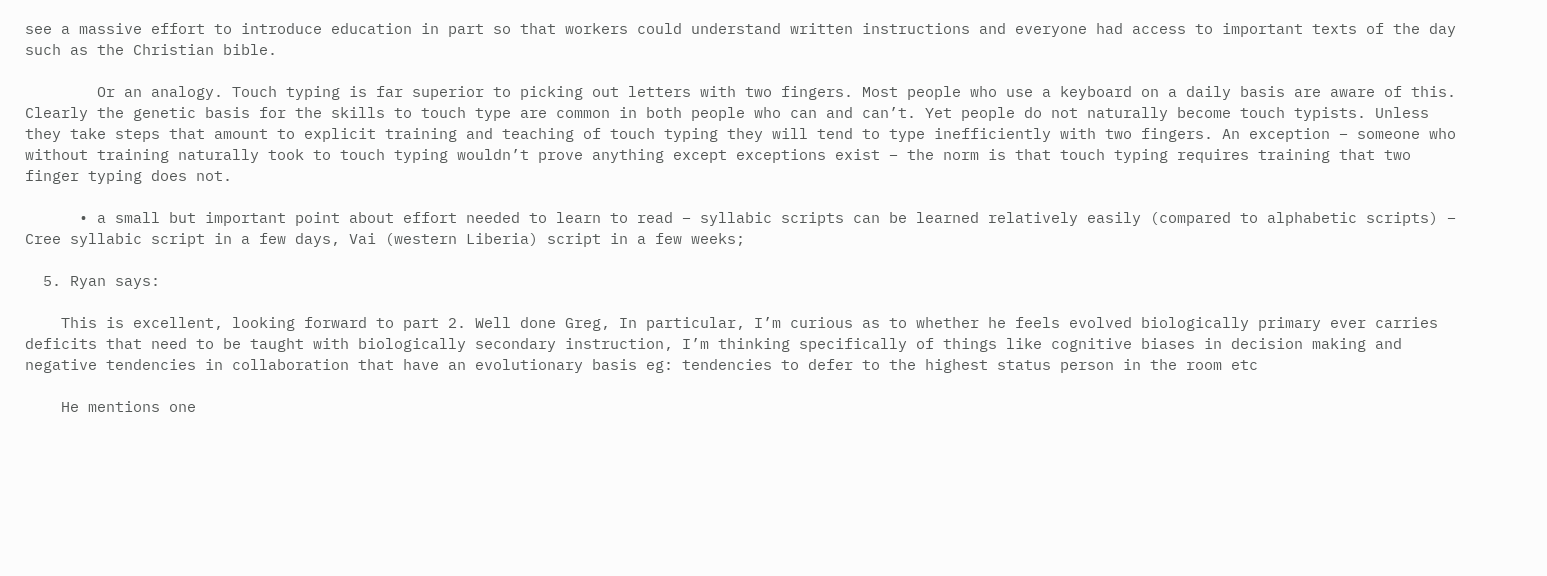see a massive effort to introduce education in part so that workers could understand written instructions and everyone had access to important texts of the day such as the Christian bible.

        Or an analogy. Touch typing is far superior to picking out letters with two fingers. Most people who use a keyboard on a daily basis are aware of this. Clearly the genetic basis for the skills to touch type are common in both people who can and can’t. Yet people do not naturally become touch typists. Unless they take steps that amount to explicit training and teaching of touch typing they will tend to type inefficiently with two fingers. An exception – someone who without training naturally took to touch typing wouldn’t prove anything except exceptions exist – the norm is that touch typing requires training that two finger typing does not.

      • a small but important point about effort needed to learn to read – syllabic scripts can be learned relatively easily (compared to alphabetic scripts) – Cree syllabic script in a few days, Vai (western Liberia) script in a few weeks;

  5. Ryan says:

    This is excellent, looking forward to part 2. Well done Greg, In particular, I’m curious as to whether he feels evolved biologically primary ever carries deficits that need to be taught with biologically secondary instruction, I’m thinking specifically of things like cognitive biases in decision making and negative tendencies in collaboration that have an evolutionary basis eg: tendencies to defer to the highest status person in the room etc

    He mentions one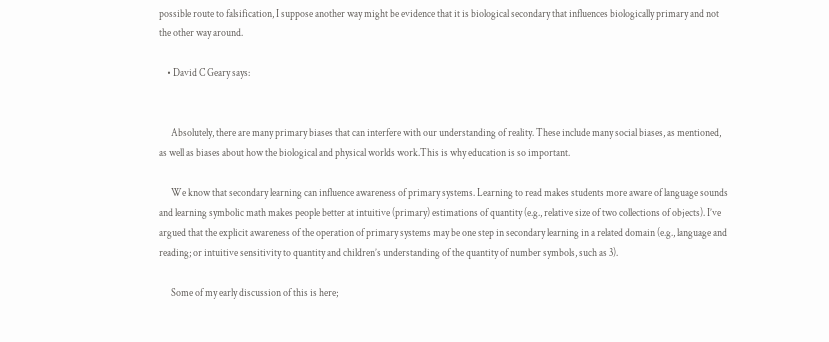possible route to falsification, I suppose another way might be evidence that it is biological secondary that influences biologically primary and not the other way around.

    • David C Geary says:


      Absolutely, there are many primary biases that can interfere with our understanding of reality. These include many social biases, as mentioned, as well as biases about how the biological and physical worlds work.This is why education is so important.

      We know that secondary learning can influence awareness of primary systems. Learning to read makes students more aware of language sounds and learning symbolic math makes people better at intuitive (primary) estimations of quantity (e.g., relative size of two collections of objects). I’ve argued that the explicit awareness of the operation of primary systems may be one step in secondary learning in a related domain (e.g., language and reading; or intuitive sensitivity to quantity and children’s understanding of the quantity of number symbols, such as 3).

      Some of my early discussion of this is here;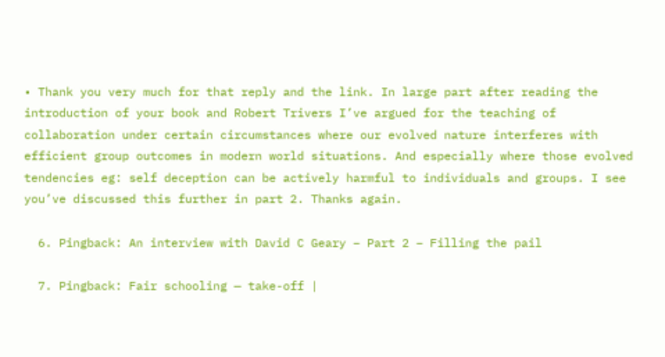• Thank you very much for that reply and the link. In large part after reading the introduction of your book and Robert Trivers I’ve argued for the teaching of collaboration under certain circumstances where our evolved nature interferes with efficient group outcomes in modern world situations. And especially where those evolved tendencies eg: self deception can be actively harmful to individuals and groups. I see you’ve discussed this further in part 2. Thanks again.

  6. Pingback: An interview with David C Geary – Part 2 – Filling the pail

  7. Pingback: Fair schooling — take-off |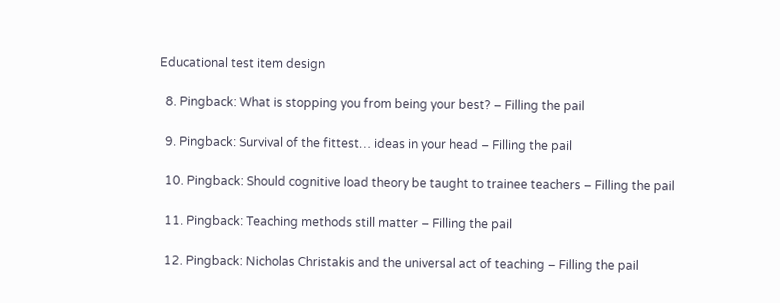Educational test item design

  8. Pingback: What is stopping you from being your best? – Filling the pail

  9. Pingback: Survival of the fittest… ideas in your head – Filling the pail

  10. Pingback: Should cognitive load theory be taught to trainee teachers – Filling the pail

  11. Pingback: Teaching methods still matter – Filling the pail

  12. Pingback: Nicholas Christakis and the universal act of teaching – Filling the pail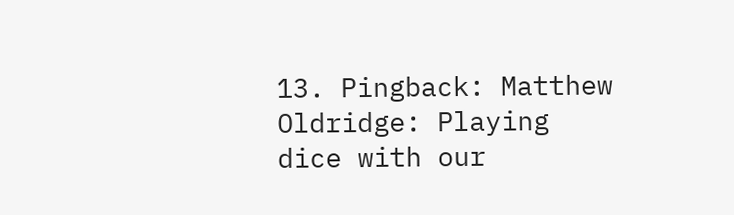13. Pingback: Matthew Oldridge: Playing dice with our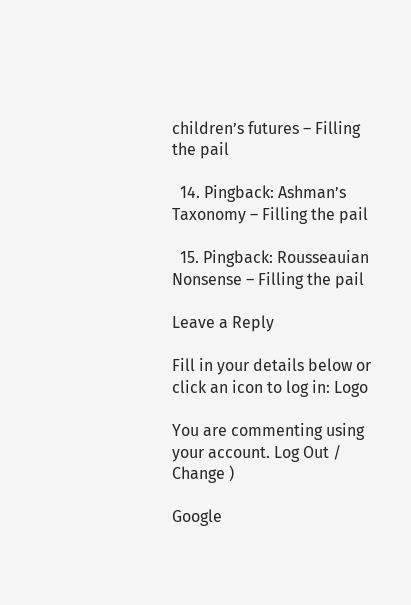children’s futures – Filling the pail

  14. Pingback: Ashman’s Taxonomy – Filling the pail

  15. Pingback: Rousseauian Nonsense – Filling the pail

Leave a Reply

Fill in your details below or click an icon to log in: Logo

You are commenting using your account. Log Out /  Change )

Google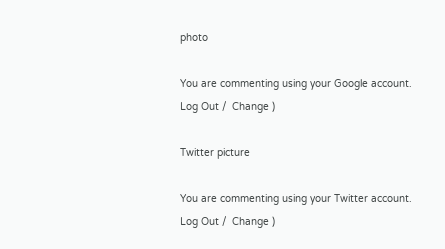photo

You are commenting using your Google account. Log Out /  Change )

Twitter picture

You are commenting using your Twitter account. Log Out /  Change )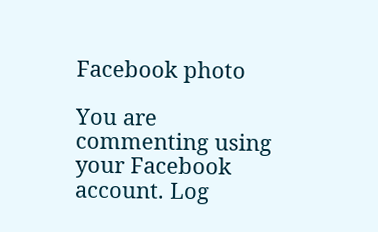Facebook photo

You are commenting using your Facebook account. Log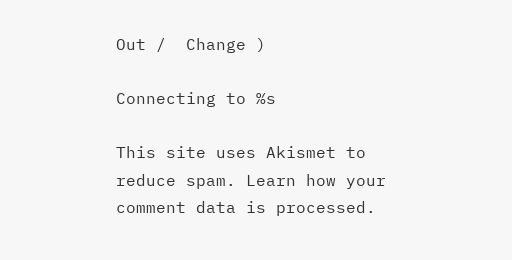Out /  Change )

Connecting to %s

This site uses Akismet to reduce spam. Learn how your comment data is processed.